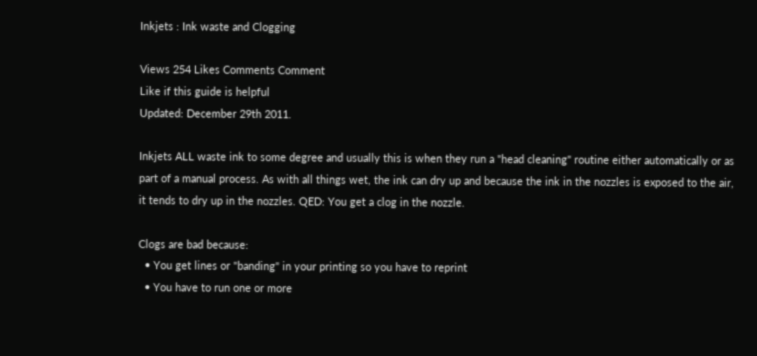Inkjets : Ink waste and Clogging

Views 254 Likes Comments Comment
Like if this guide is helpful
Updated: December 29th 2011.

Inkjets ALL waste ink to some degree and usually this is when they run a "head cleaning" routine either automatically or as part of a manual process. As with all things wet, the ink can dry up and because the ink in the nozzles is exposed to the air, it tends to dry up in the nozzles. QED: You get a clog in the nozzle.

Clogs are bad because:
  • You get lines or "banding" in your printing so you have to reprint
  • You have to run one or more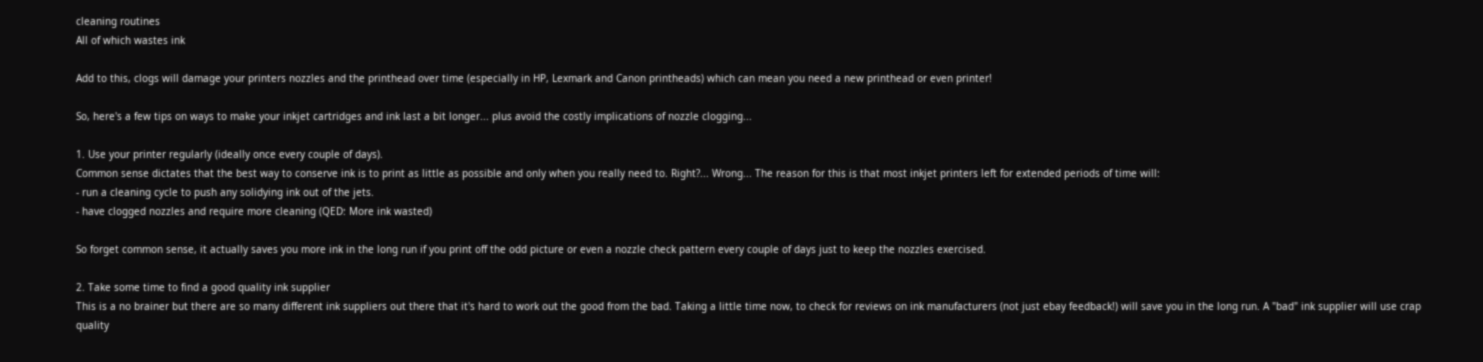cleaning routines
All of which wastes ink

Add to this, clogs will damage your printers nozzles and the printhead over time (especially in HP, Lexmark and Canon printheads) which can mean you need a new printhead or even printer!

So, here's a few tips on ways to make your inkjet cartridges and ink last a bit longer... plus avoid the costly implications of nozzle clogging...

1. Use your printer regularly (ideally once every couple of days).
Common sense dictates that the best way to conserve ink is to print as little as possible and only when you really need to. Right?... Wrong... The reason for this is that most inkjet printers left for extended periods of time will:
- run a cleaning cycle to push any solidying ink out of the jets.
- have clogged nozzles and require more cleaning (QED: More ink wasted)

So forget common sense, it actually saves you more ink in the long run if you print off the odd picture or even a nozzle check pattern every couple of days just to keep the nozzles exercised.

2. Take some time to find a good quality ink supplier
This is a no brainer but there are so many different ink suppliers out there that it's hard to work out the good from the bad. Taking a little time now, to check for reviews on ink manufacturers (not just ebay feedback!) will save you in the long run. A "bad" ink supplier will use crap quality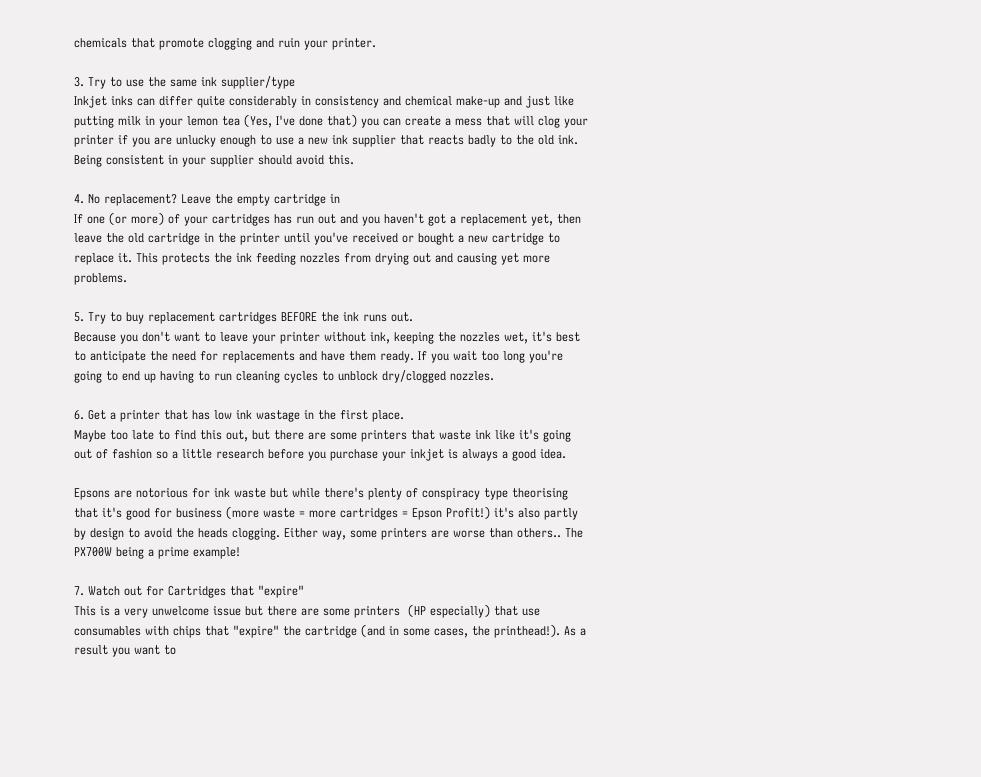chemicals that promote clogging and ruin your printer.

3. Try to use the same ink supplier/type
Inkjet inks can differ quite considerably in consistency and chemical make-up and just like putting milk in your lemon tea (Yes, I've done that) you can create a mess that will clog your printer if you are unlucky enough to use a new ink supplier that reacts badly to the old ink. Being consistent in your supplier should avoid this.

4. No replacement? Leave the empty cartridge in
If one (or more) of your cartridges has run out and you haven't got a replacement yet, then leave the old cartridge in the printer until you've received or bought a new cartridge to replace it. This protects the ink feeding nozzles from drying out and causing yet more problems.

5. Try to buy replacement cartridges BEFORE the ink runs out.
Because you don't want to leave your printer without ink, keeping the nozzles wet, it's best to anticipate the need for replacements and have them ready. If you wait too long you're going to end up having to run cleaning cycles to unblock dry/clogged nozzles.

6. Get a printer that has low ink wastage in the first place.
Maybe too late to find this out, but there are some printers that waste ink like it's going out of fashion so a little research before you purchase your inkjet is always a good idea.

Epsons are notorious for ink waste but while there's plenty of conspiracy type theorising that it's good for business (more waste = more cartridges = Epson Profit!) it's also partly by design to avoid the heads clogging. Either way, some printers are worse than others.. The PX700W being a prime example!

7. Watch out for Cartridges that "expire"
This is a very unwelcome issue but there are some printers  (HP especially) that use consumables with chips that "expire" the cartridge (and in some cases, the printhead!). As a result you want to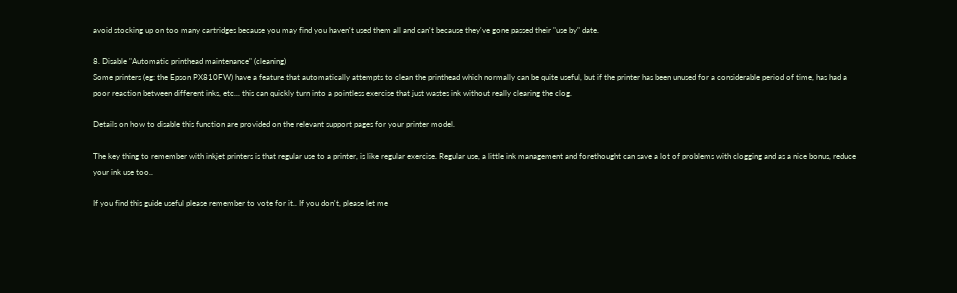avoid stocking up on too many cartridges because you may find you haven't used them all and can't because they've gone passed their "use by" date.

8. Disable "Automatic printhead maintenance" (cleaning)
Some printers (eg: the Epson PX810FW) have a feature that automatically attempts to clean the printhead which normally can be quite useful, but if the printer has been unused for a considerable period of time, has had a poor reaction between different inks, etc... this can quickly turn into a pointless exercise that just wastes ink without really clearing the clog.

Details on how to disable this function are provided on the relevant support pages for your printer model.

The key thing to remember with inkjet printers is that regular use to a printer, is like regular exercise. Regular use, a little ink management and forethought can save a lot of problems with clogging and as a nice bonus, reduce your ink use too..

If you find this guide useful please remember to vote for it.. If you don't, please let me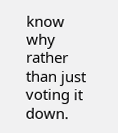know why rather than just voting it down.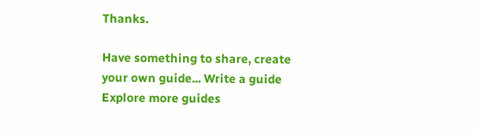Thanks.

Have something to share, create your own guide... Write a guide
Explore more guides